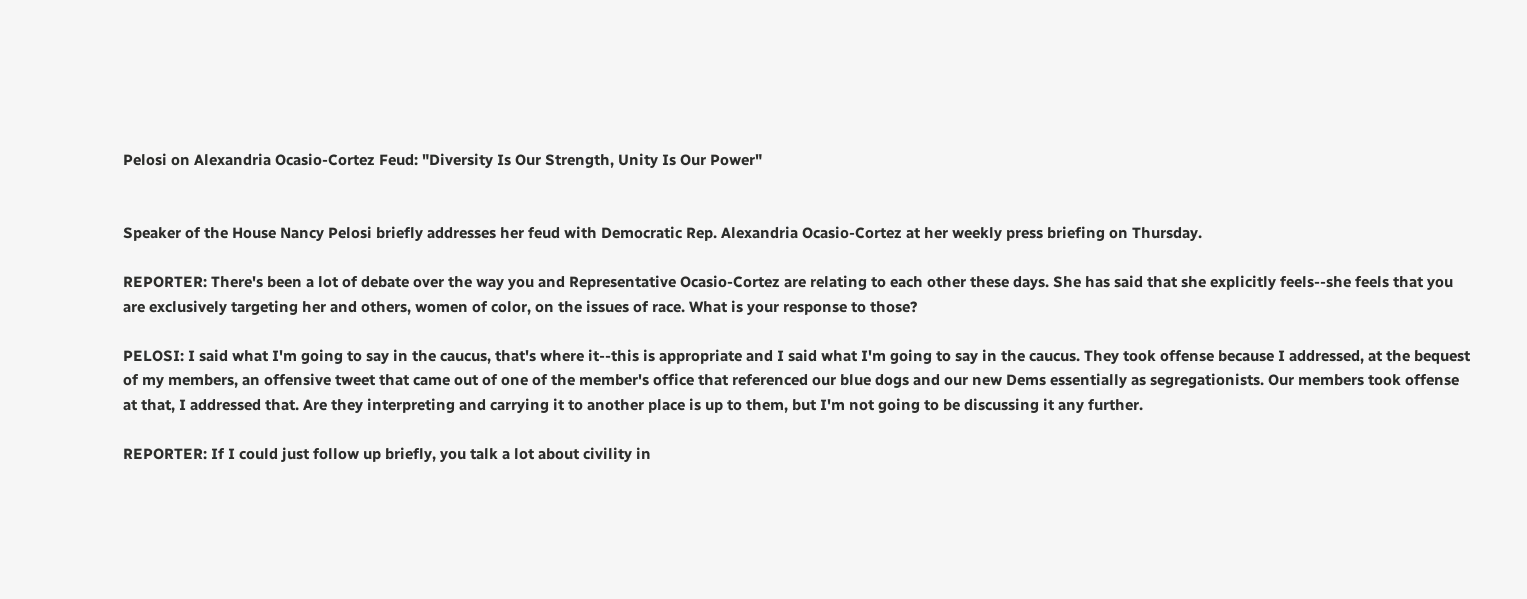Pelosi on Alexandria Ocasio-Cortez Feud: "Diversity Is Our Strength, Unity Is Our Power"


Speaker of the House Nancy Pelosi briefly addresses her feud with Democratic Rep. Alexandria Ocasio-Cortez at her weekly press briefing on Thursday.

REPORTER: There's been a lot of debate over the way you and Representative Ocasio-Cortez are relating to each other these days. She has said that she explicitly feels--she feels that you are exclusively targeting her and others, women of color, on the issues of race. What is your response to those?

PELOSI: I said what I'm going to say in the caucus, that's where it--this is appropriate and I said what I'm going to say in the caucus. They took offense because I addressed, at the bequest of my members, an offensive tweet that came out of one of the member's office that referenced our blue dogs and our new Dems essentially as segregationists. Our members took offense at that, I addressed that. Are they interpreting and carrying it to another place is up to them, but I'm not going to be discussing it any further.

REPORTER: If I could just follow up briefly, you talk a lot about civility in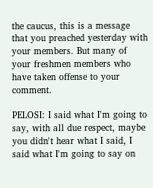the caucus, this is a message that you preached yesterday with your members. But many of your freshmen members who have taken offense to your comment.

PELOSI: I said what I'm going to say, with all due respect, maybe you didn't hear what I said, I said what I'm going to say on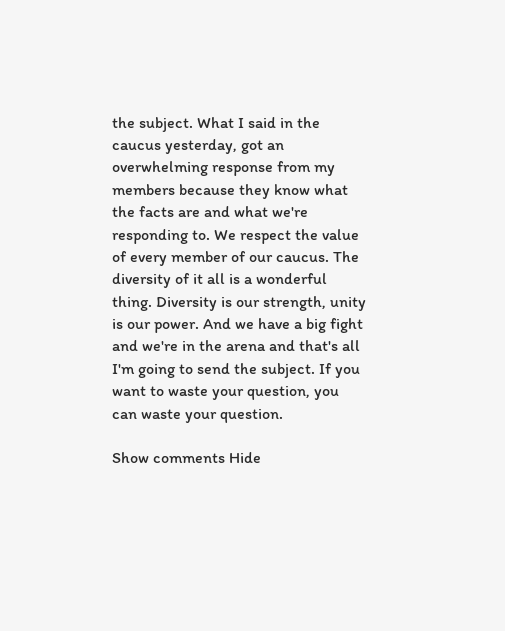the subject. What I said in the caucus yesterday, got an overwhelming response from my members because they know what the facts are and what we're responding to. We respect the value of every member of our caucus. The diversity of it all is a wonderful thing. Diversity is our strength, unity is our power. And we have a big fight and we're in the arena and that's all I'm going to send the subject. If you want to waste your question, you can waste your question.

Show comments Hide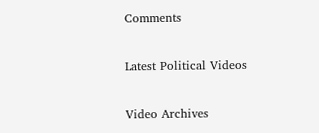Comments

Latest Political Videos

Video Archives